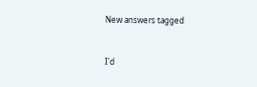New answers tagged


I'd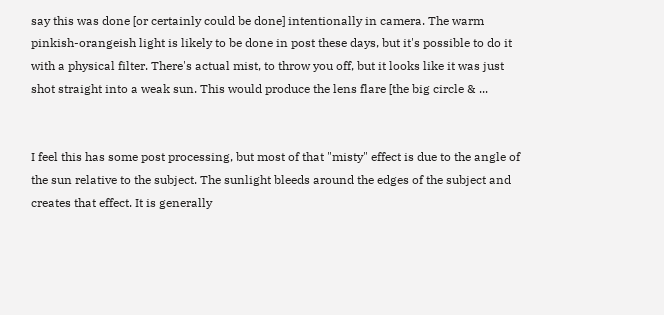say this was done [or certainly could be done] intentionally in camera. The warm pinkish-orangeish light is likely to be done in post these days, but it's possible to do it with a physical filter. There's actual mist, to throw you off, but it looks like it was just shot straight into a weak sun. This would produce the lens flare [the big circle & ...


I feel this has some post processing, but most of that "misty" effect is due to the angle of the sun relative to the subject. The sunlight bleeds around the edges of the subject and creates that effect. It is generally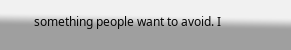something people want to avoid. I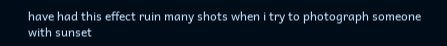have had this effect ruin many shots when i try to photograph someone with sunset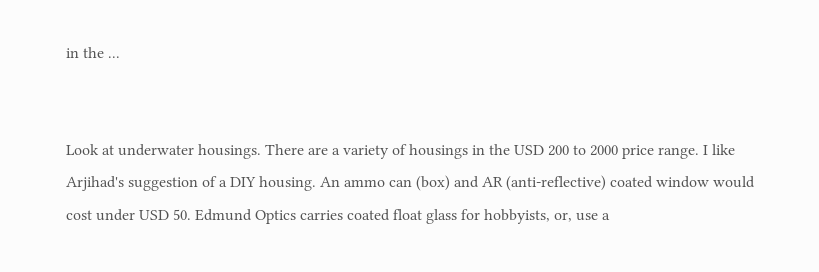in the ...


Look at underwater housings. There are a variety of housings in the USD 200 to 2000 price range. I like Arjihad's suggestion of a DIY housing. An ammo can (box) and AR (anti-reflective) coated window would cost under USD 50. Edmund Optics carries coated float glass for hobbyists, or, use a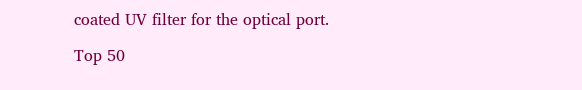coated UV filter for the optical port.

Top 50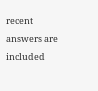recent answers are included